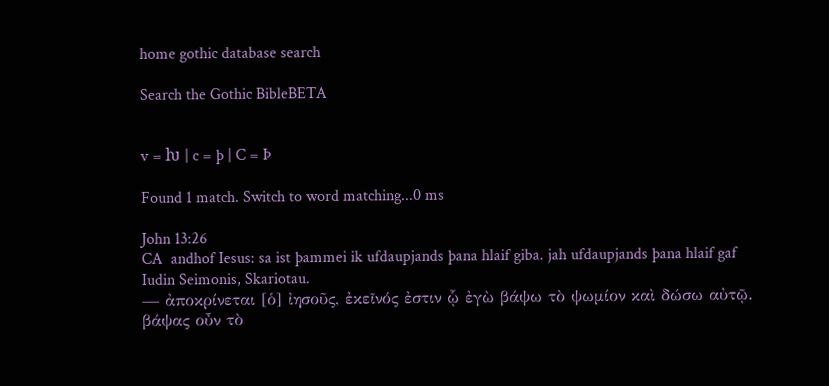home gothic database search

Search the Gothic BibleBETA


v = ƕ | c = þ | C = Þ

Found 1 match. Switch to word matching...0 ms

John 13:26
CA  andhof Iesus: sa ist þammei ik ufdaupjands þana hlaif giba. jah ufdaupjands þana hlaif gaf Iudin Seimonis, Skariotau.
— ἀποκρίνεται [ὁ] ἰησοῦς, ἐκεῖνός ἐστιν ᾧ ἐγὼ βάψω τὸ ψωμίον καὶ δώσω αὐτῷ. βάψας οὖν τὸ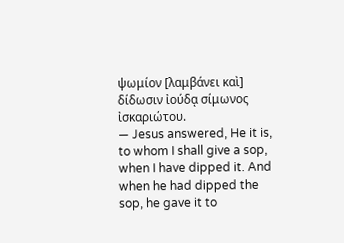ψωμίον [λαμβάνει καὶ] δίδωσιν ἰούδᾳ σίμωνος ἰσκαριώτου.
— Jesus answered, He it is, to whom I shall give a sop, when I have dipped it. And when he had dipped the sop, he gave it to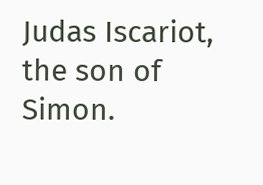Judas Iscariot, the son of Simon.